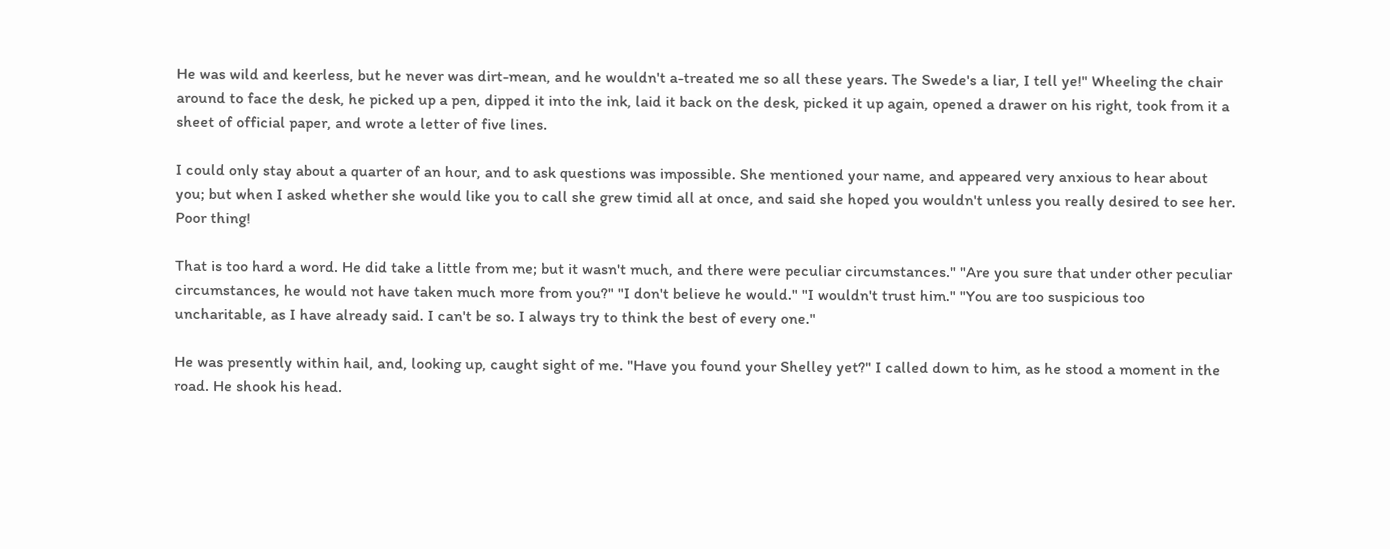He was wild and keerless, but he never was dirt-mean, and he wouldn't a-treated me so all these years. The Swede's a liar, I tell ye!" Wheeling the chair around to face the desk, he picked up a pen, dipped it into the ink, laid it back on the desk, picked it up again, opened a drawer on his right, took from it a sheet of official paper, and wrote a letter of five lines.

I could only stay about a quarter of an hour, and to ask questions was impossible. She mentioned your name, and appeared very anxious to hear about you; but when I asked whether she would like you to call she grew timid all at once, and said she hoped you wouldn't unless you really desired to see her. Poor thing!

That is too hard a word. He did take a little from me; but it wasn't much, and there were peculiar circumstances." "Are you sure that under other peculiar circumstances, he would not have taken much more from you?" "I don't believe he would." "I wouldn't trust him." "You are too suspicious too uncharitable, as I have already said. I can't be so. I always try to think the best of every one."

He was presently within hail, and, looking up, caught sight of me. "Have you found your Shelley yet?" I called down to him, as he stood a moment in the road. He shook his head.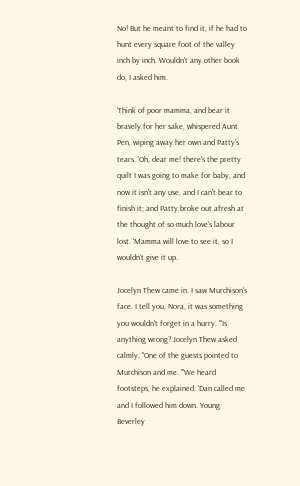No! But he meant to find it, if he had to hunt every square foot of the valley inch by inch. Wouldn't any other book do, I asked him.

'Think of poor mamma, and bear it bravely for her sake, whispered Aunt Pen, wiping away her own and Patty's tears. 'Oh, dear me! there's the pretty quilt I was going to make for baby, and now it isn't any use, and I can't bear to finish it; and Patty broke out afresh at the thought of so much love's labour lost. 'Mamma will love to see it, so I wouldn't give it up.

Jocelyn Thew came in. I saw Murchison's face. I tell you, Nora, it was something you wouldn't forget in a hurry. "'Is anything wrong? Jocelyn Thew asked calmly. "One of the guests pointed to Murchison and me. "'We heard footsteps, he explained. 'Dan called me and I followed him down. Young Beverley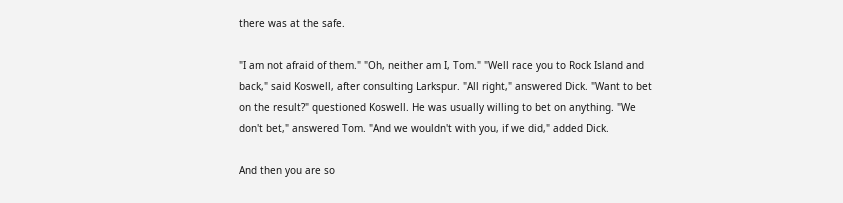there was at the safe.

"I am not afraid of them." "Oh, neither am I, Tom." "Well race you to Rock Island and back," said Koswell, after consulting Larkspur. "All right," answered Dick. "Want to bet on the result?" questioned Koswell. He was usually willing to bet on anything. "We don't bet," answered Tom. "And we wouldn't with you, if we did," added Dick.

And then you are so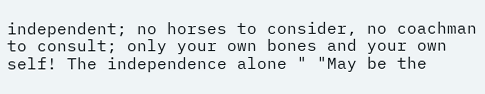independent; no horses to consider, no coachman to consult; only your own bones and your own self! The independence alone " "May be the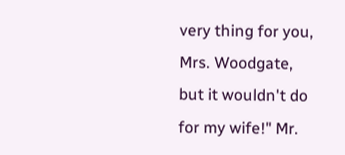very thing for you, Mrs. Woodgate, but it wouldn't do for my wife!" Mr.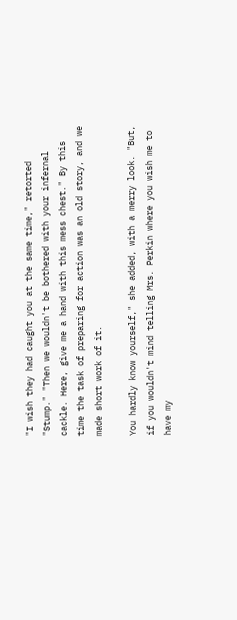"I wish they had caught you at the same time," retorted "Stump." "Then we wouldn't be bothered with your infernal cackle. Here, give me a hand with this mess chest." By this time the task of preparing for action was an old story, and we made short work of it.

You hardly know yourself," she added, with a merry look. "But, if you wouldn't mind telling Mrs. Perkin where you wish me to have my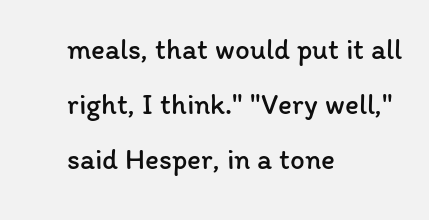meals, that would put it all right, I think." "Very well," said Hesper, in a tone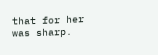that for her was sharp.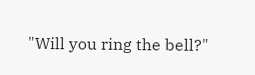"Will you ring the bell?"